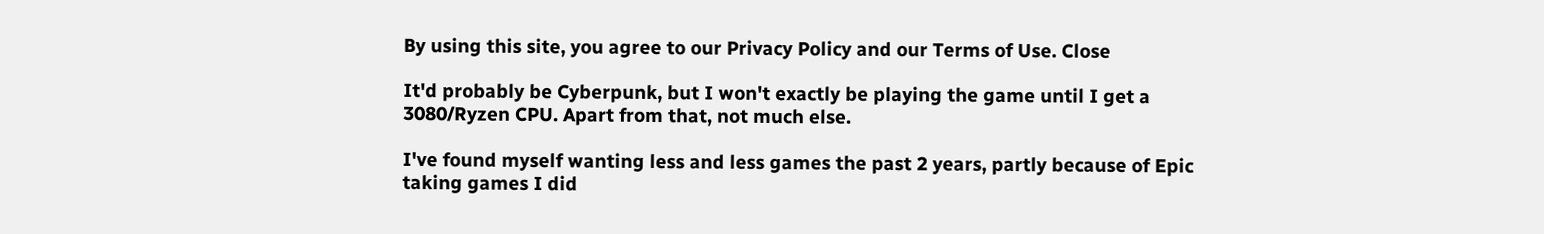By using this site, you agree to our Privacy Policy and our Terms of Use. Close

It'd probably be Cyberpunk, but I won't exactly be playing the game until I get a 3080/Ryzen CPU. Apart from that, not much else.

I've found myself wanting less and less games the past 2 years, partly because of Epic taking games I did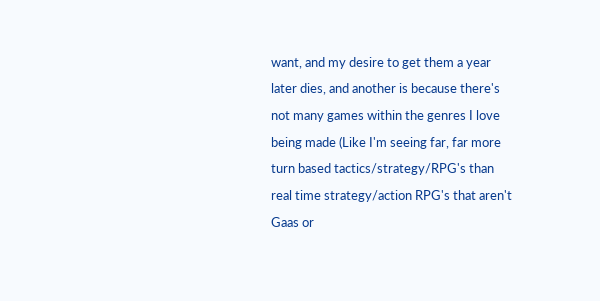want, and my desire to get them a year later dies, and another is because there's not many games within the genres I love being made (Like I'm seeing far, far more turn based tactics/strategy/RPG's than real time strategy/action RPG's that aren't Gaas or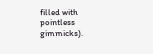filled with pointless gimmicks).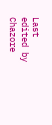Last edited by Chazore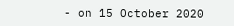- on 15 October 2020